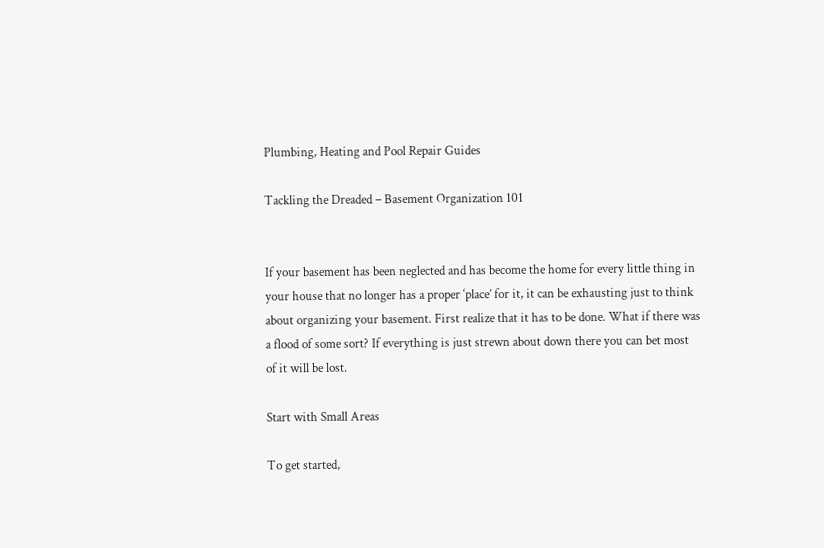Plumbing, Heating and Pool Repair Guides

Tackling the Dreaded – Basement Organization 101


If your basement has been neglected and has become the home for every little thing in your house that no longer has a proper ‘place’ for it, it can be exhausting just to think about organizing your basement. First realize that it has to be done. What if there was a flood of some sort? If everything is just strewn about down there you can bet most of it will be lost.

Start with Small Areas

To get started,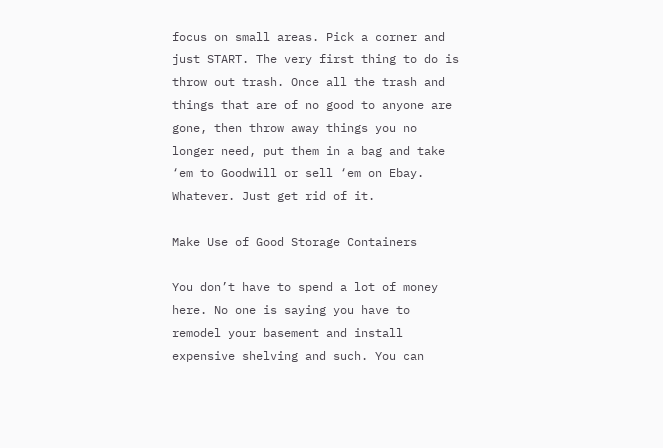focus on small areas. Pick a corner and just START. The very first thing to do is throw out trash. Once all the trash and things that are of no good to anyone are gone, then throw away things you no longer need, put them in a bag and take ‘em to Goodwill or sell ‘em on Ebay. Whatever. Just get rid of it.

Make Use of Good Storage Containers

You don’t have to spend a lot of money here. No one is saying you have to remodel your basement and install expensive shelving and such. You can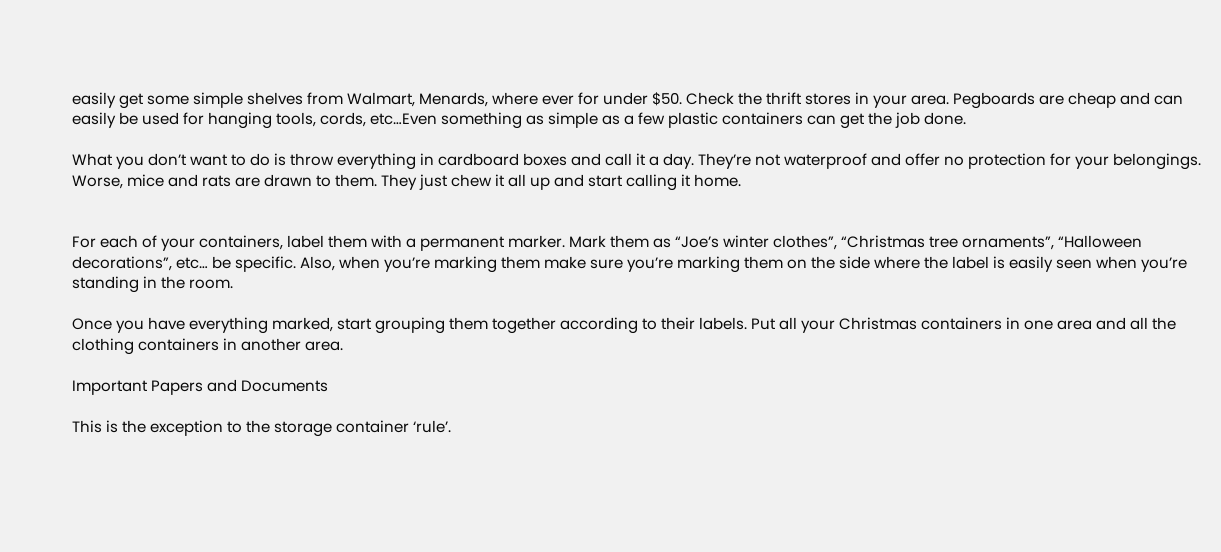easily get some simple shelves from Walmart, Menards, where ever for under $50. Check the thrift stores in your area. Pegboards are cheap and can easily be used for hanging tools, cords, etc…Even something as simple as a few plastic containers can get the job done.

What you don’t want to do is throw everything in cardboard boxes and call it a day. They’re not waterproof and offer no protection for your belongings. Worse, mice and rats are drawn to them. They just chew it all up and start calling it home.


For each of your containers, label them with a permanent marker. Mark them as “Joe’s winter clothes”, “Christmas tree ornaments”, “Halloween decorations”, etc… be specific. Also, when you’re marking them make sure you’re marking them on the side where the label is easily seen when you’re standing in the room.

Once you have everything marked, start grouping them together according to their labels. Put all your Christmas containers in one area and all the clothing containers in another area.

Important Papers and Documents

This is the exception to the storage container ‘rule’.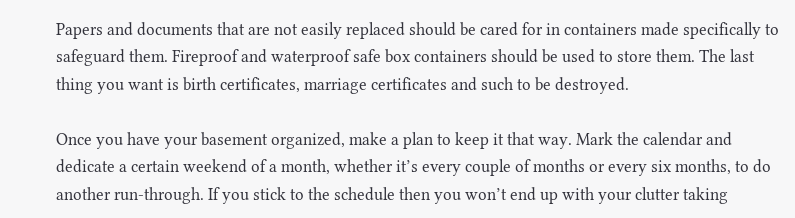Papers and documents that are not easily replaced should be cared for in containers made specifically to safeguard them. Fireproof and waterproof safe box containers should be used to store them. The last thing you want is birth certificates, marriage certificates and such to be destroyed.

Once you have your basement organized, make a plan to keep it that way. Mark the calendar and dedicate a certain weekend of a month, whether it’s every couple of months or every six months, to do another run-through. If you stick to the schedule then you won’t end up with your clutter taking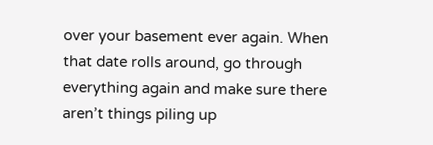over your basement ever again. When that date rolls around, go through everything again and make sure there aren’t things piling up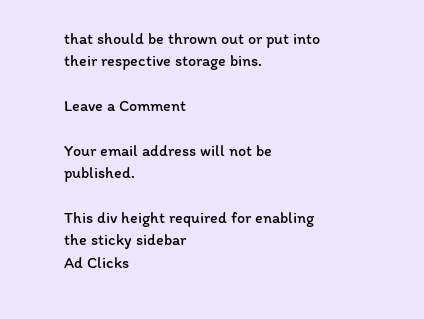that should be thrown out or put into their respective storage bins.

Leave a Comment

Your email address will not be published.

This div height required for enabling the sticky sidebar
Ad Clicks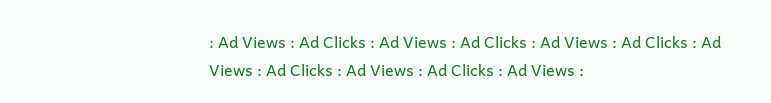: Ad Views : Ad Clicks : Ad Views : Ad Clicks : Ad Views : Ad Clicks : Ad Views : Ad Clicks : Ad Views : Ad Clicks : Ad Views :